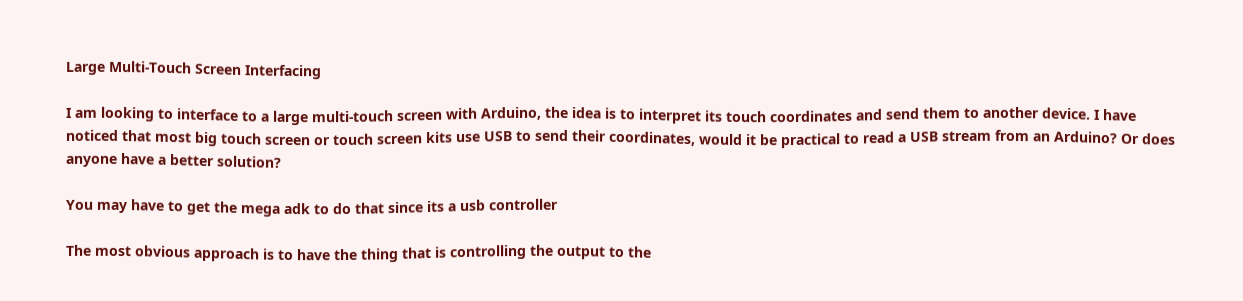Large Multi-Touch Screen Interfacing

I am looking to interface to a large multi-touch screen with Arduino, the idea is to interpret its touch coordinates and send them to another device. I have noticed that most big touch screen or touch screen kits use USB to send their coordinates, would it be practical to read a USB stream from an Arduino? Or does anyone have a better solution?

You may have to get the mega adk to do that since its a usb controller

The most obvious approach is to have the thing that is controlling the output to the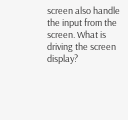screen also handle the input from the screen. What is driving the screen display?